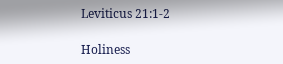Leviticus 21:1-2

Holiness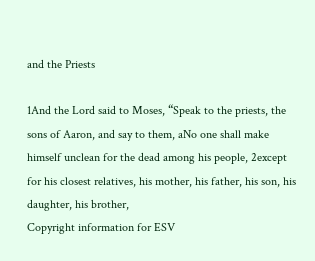and the Priests

1And the Lord said to Moses, “Speak to the priests, the sons of Aaron, and say to them, aNo one shall make himself unclean for the dead among his people, 2except for his closest relatives, his mother, his father, his son, his daughter, his brother,
Copyright information for ESV